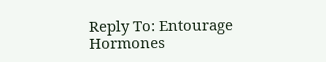Reply To: Entourage Hormones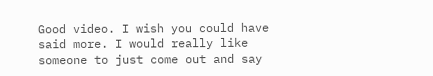Good video. I wish you could have said more. I would really like someone to just come out and say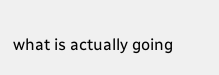what is actually going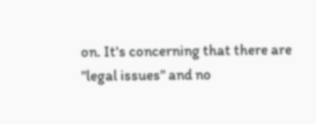on. It's concerning that there are "legal issues" and no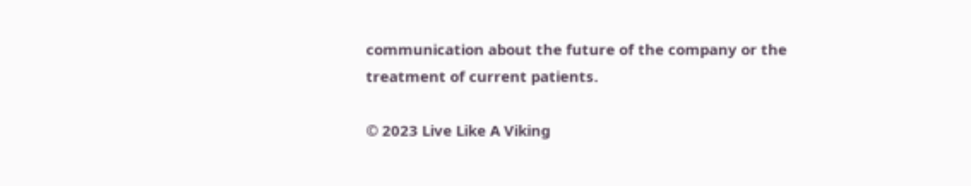communication about the future of the company or the treatment of current patients.

© 2023 Live Like A Viking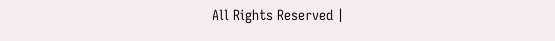All Rights Reserved |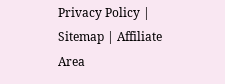Privacy Policy | Sitemap | Affiliate Area